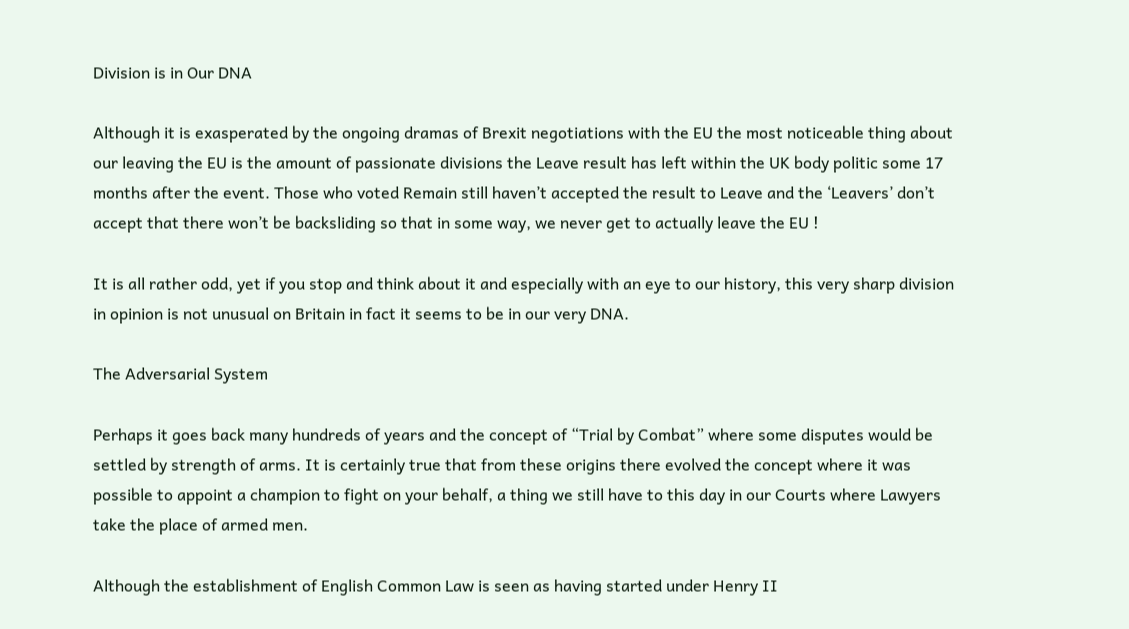Division is in Our DNA

Although it is exasperated by the ongoing dramas of Brexit negotiations with the EU the most noticeable thing about our leaving the EU is the amount of passionate divisions the Leave result has left within the UK body politic some 17 months after the event. Those who voted Remain still haven’t accepted the result to Leave and the ‘Leavers’ don’t accept that there won’t be backsliding so that in some way, we never get to actually leave the EU !

It is all rather odd, yet if you stop and think about it and especially with an eye to our history, this very sharp division in opinion is not unusual on Britain in fact it seems to be in our very DNA.

The Adversarial System

Perhaps it goes back many hundreds of years and the concept of “Trial by Combat” where some disputes would be settled by strength of arms. It is certainly true that from these origins there evolved the concept where it was possible to appoint a champion to fight on your behalf, a thing we still have to this day in our Courts where Lawyers take the place of armed men.

Although the establishment of English Common Law is seen as having started under Henry II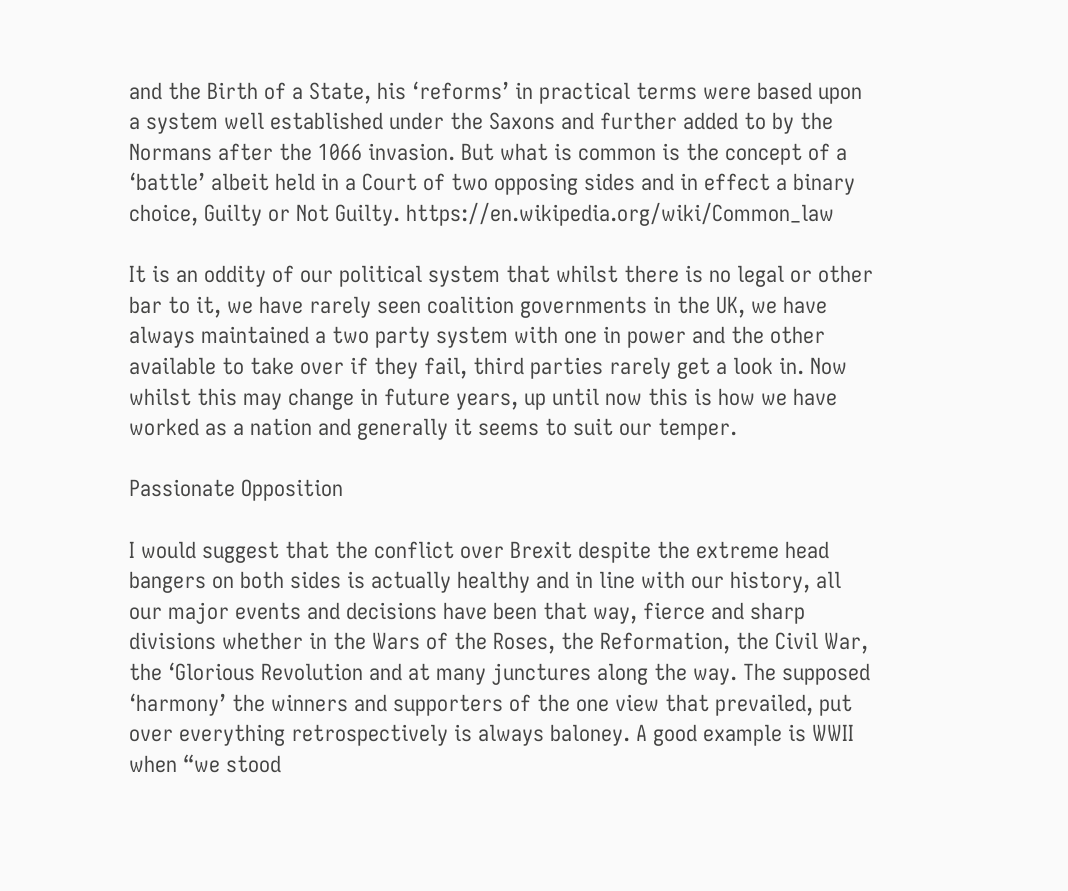and the Birth of a State, his ‘reforms’ in practical terms were based upon a system well established under the Saxons and further added to by the Normans after the 1066 invasion. But what is common is the concept of a ‘battle’ albeit held in a Court of two opposing sides and in effect a binary choice, Guilty or Not Guilty. https://en.wikipedia.org/wiki/Common_law

It is an oddity of our political system that whilst there is no legal or other bar to it, we have rarely seen coalition governments in the UK, we have always maintained a two party system with one in power and the other available to take over if they fail, third parties rarely get a look in. Now whilst this may change in future years, up until now this is how we have worked as a nation and generally it seems to suit our temper.

Passionate Opposition

I would suggest that the conflict over Brexit despite the extreme head bangers on both sides is actually healthy and in line with our history, all our major events and decisions have been that way, fierce and sharp divisions whether in the Wars of the Roses, the Reformation, the Civil War, the ‘Glorious Revolution and at many junctures along the way. The supposed ‘harmony’ the winners and supporters of the one view that prevailed, put over everything retrospectively is always baloney. A good example is WWII when “we stood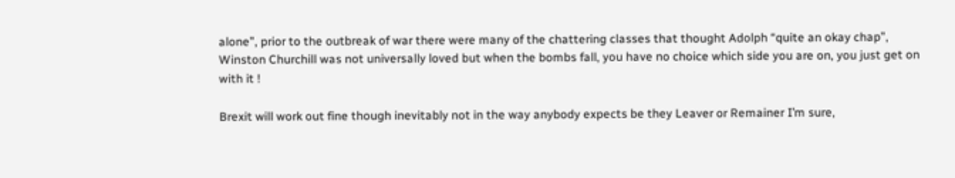alone”, prior to the outbreak of war there were many of the chattering classes that thought Adolph “quite an okay chap”, Winston Churchill was not universally loved but when the bombs fall, you have no choice which side you are on, you just get on with it !

Brexit will work out fine though inevitably not in the way anybody expects be they Leaver or Remainer I’m sure,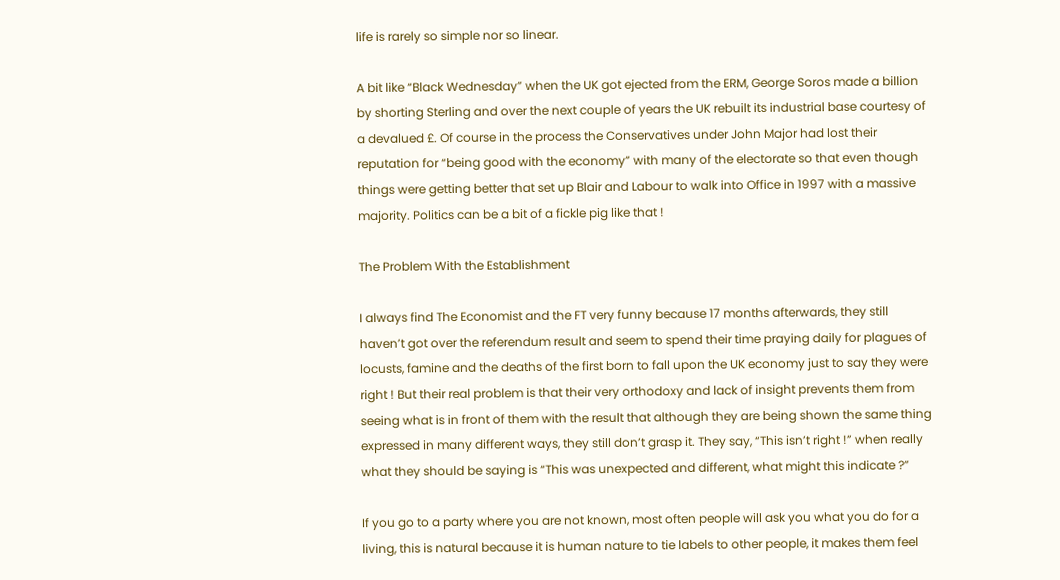life is rarely so simple nor so linear.

A bit like “Black Wednesday” when the UK got ejected from the ERM, George Soros made a billion by shorting Sterling and over the next couple of years the UK rebuilt its industrial base courtesy of a devalued £. Of course in the process the Conservatives under John Major had lost their reputation for “being good with the economy” with many of the electorate so that even though things were getting better that set up Blair and Labour to walk into Office in 1997 with a massive majority. Politics can be a bit of a fickle pig like that !

The Problem With the Establishment

I always find The Economist and the FT very funny because 17 months afterwards, they still haven’t got over the referendum result and seem to spend their time praying daily for plagues of locusts, famine and the deaths of the first born to fall upon the UK economy just to say they were right ! But their real problem is that their very orthodoxy and lack of insight prevents them from seeing what is in front of them with the result that although they are being shown the same thing expressed in many different ways, they still don’t grasp it. They say, “This isn’t right !” when really what they should be saying is “This was unexpected and different, what might this indicate ?”

If you go to a party where you are not known, most often people will ask you what you do for a living, this is natural because it is human nature to tie labels to other people, it makes them feel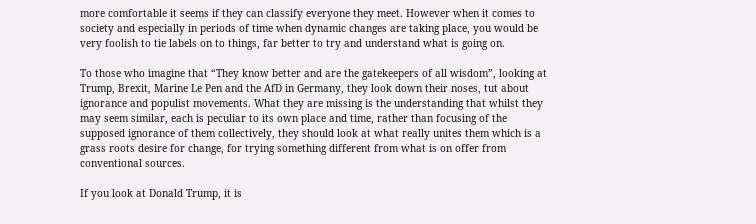more comfortable it seems if they can classify everyone they meet. However when it comes to society and especially in periods of time when dynamic changes are taking place, you would be very foolish to tie labels on to things, far better to try and understand what is going on.

To those who imagine that “They know better and are the gatekeepers of all wisdom”, looking at Trump, Brexit, Marine Le Pen and the AfD in Germany, they look down their noses, tut about ignorance and populist movements. What they are missing is the understanding that whilst they may seem similar, each is peculiar to its own place and time, rather than focusing of the supposed ignorance of them collectively, they should look at what really unites them which is a grass roots desire for change, for trying something different from what is on offer from conventional sources.

If you look at Donald Trump, it is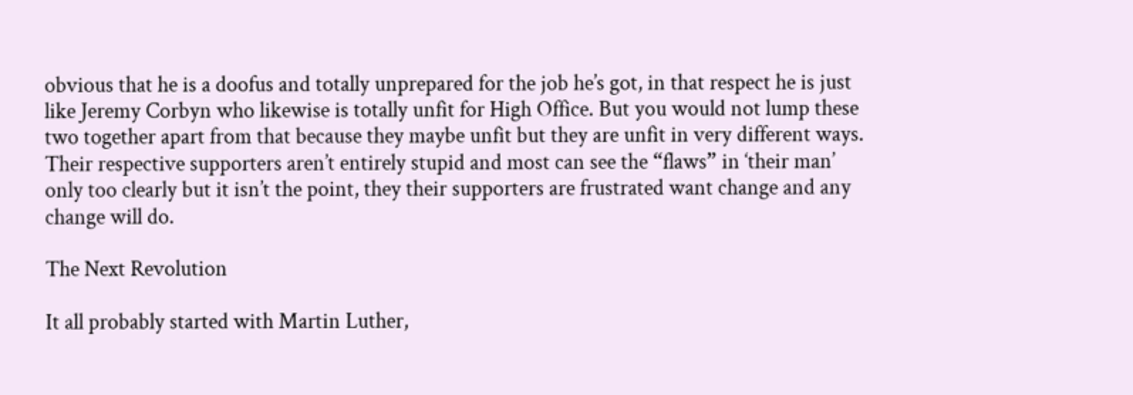obvious that he is a doofus and totally unprepared for the job he’s got, in that respect he is just like Jeremy Corbyn who likewise is totally unfit for High Office. But you would not lump these two together apart from that because they maybe unfit but they are unfit in very different ways. Their respective supporters aren’t entirely stupid and most can see the “flaws” in ‘their man’ only too clearly but it isn’t the point, they their supporters are frustrated want change and any change will do.

The Next Revolution

It all probably started with Martin Luther,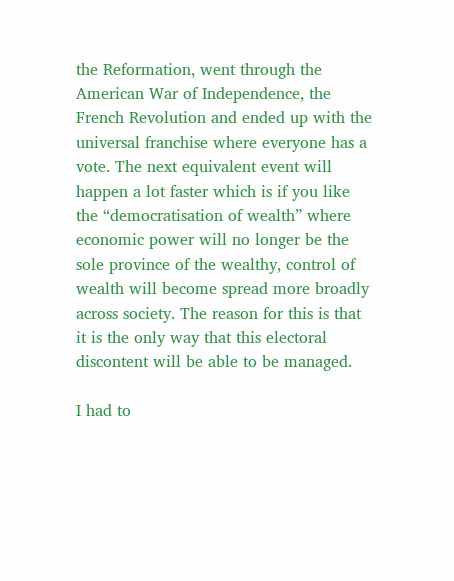the Reformation, went through the American War of Independence, the French Revolution and ended up with the universal franchise where everyone has a vote. The next equivalent event will happen a lot faster which is if you like the “democratisation of wealth” where economic power will no longer be the sole province of the wealthy, control of wealth will become spread more broadly across society. The reason for this is that it is the only way that this electoral discontent will be able to be managed.

I had to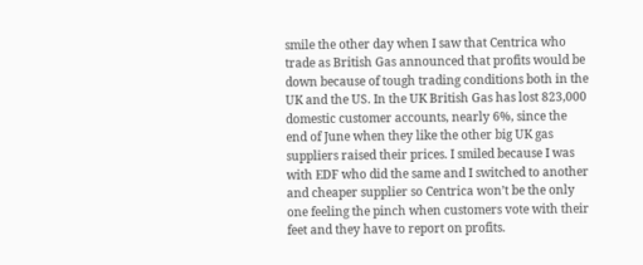smile the other day when I saw that Centrica who trade as British Gas announced that profits would be down because of tough trading conditions both in the UK and the US. In the UK British Gas has lost 823,000 domestic customer accounts, nearly 6%, since the end of June when they like the other big UK gas suppliers raised their prices. I smiled because I was with EDF who did the same and I switched to another and cheaper supplier so Centrica won’t be the only one feeling the pinch when customers vote with their feet and they have to report on profits.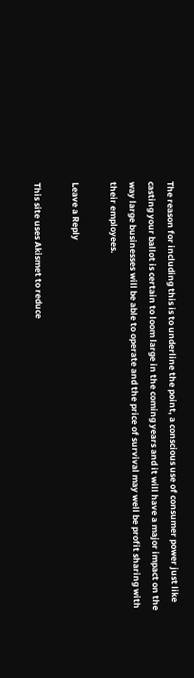The reason for including this is to underline the point, a conscious use of consumer power just like casting your ballot is certain to loom large in the coming years and it will have a major impact on the way large businesses will be able to operate and the price of survival may well be profit sharing with their employees.

Leave a Reply

This site uses Akismet to reduce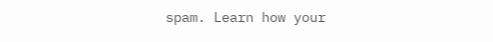spam. Learn how your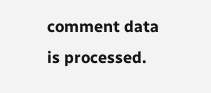comment data is processed.